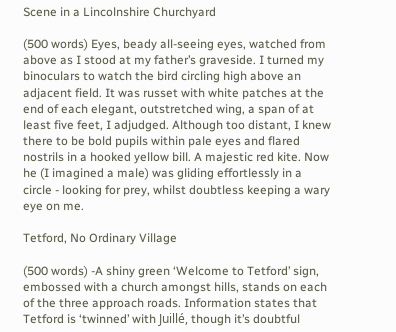Scene in a Lincolnshire Churchyard

(500 words) Eyes, beady all-seeing eyes, watched from above as I stood at my father’s graveside. I turned my binoculars to watch the bird circling high above an adjacent field. It was russet with white patches at the end of each elegant, outstretched wing, a span of at least five feet, I adjudged. Although too distant, I knew there to be bold pupils within pale eyes and flared nostrils in a hooked yellow bill. A majestic red kite. Now he (I imagined a male) was gliding effortlessly in a circle - looking for prey, whilst doubtless keeping a wary eye on me.

Tetford, No Ordinary Village

(500 words) -A shiny green ‘Welcome to Tetford’ sign, embossed with a church amongst hills, stands on each of the three approach roads. Information states that Tetford is ‘twinned’ with Juillé, though it’s doubtful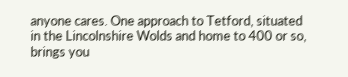anyone cares. One approach to Tetford, situated in the Lincolnshire Wolds and home to 400 or so, brings you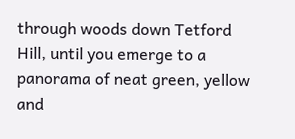through woods down Tetford Hill, until you emerge to a panorama of neat green, yellow and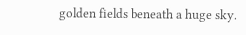golden fields beneath a huge sky.